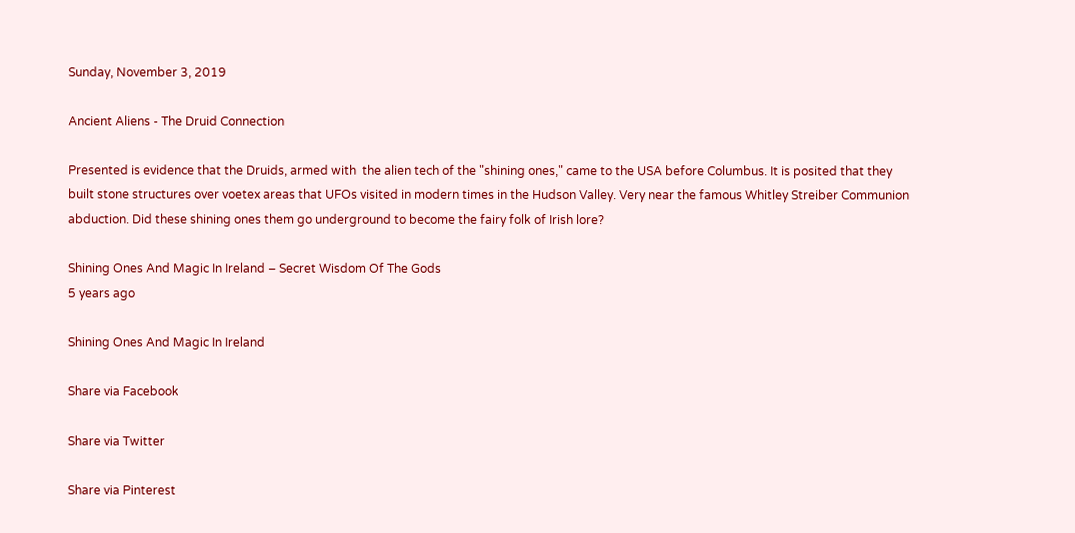Sunday, November 3, 2019

Ancient Aliens - The Druid Connection

Presented is evidence that the Druids, armed with  the alien tech of the "shining ones," came to the USA before Columbus. It is posited that they built stone structures over voetex areas that UFOs visited in modern times in the Hudson Valley. Very near the famous Whitley Streiber Communion abduction. Did these shining ones them go underground to become the fairy folk of Irish lore?

Shining Ones And Magic In Ireland – Secret Wisdom Of The Gods
5 years ago

Shining Ones And Magic In Ireland

Share via Facebook

Share via Twitter

Share via Pinterest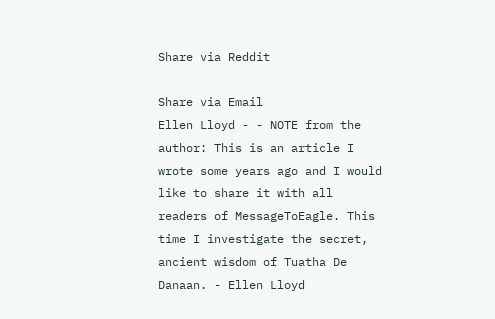Share via Reddit

Share via Email
Ellen Lloyd - - NOTE from the author: This is an article I wrote some years ago and I would like to share it with all readers of MessageToEagle. This time I investigate the secret, ancient wisdom of Tuatha De Danaan. - Ellen Lloyd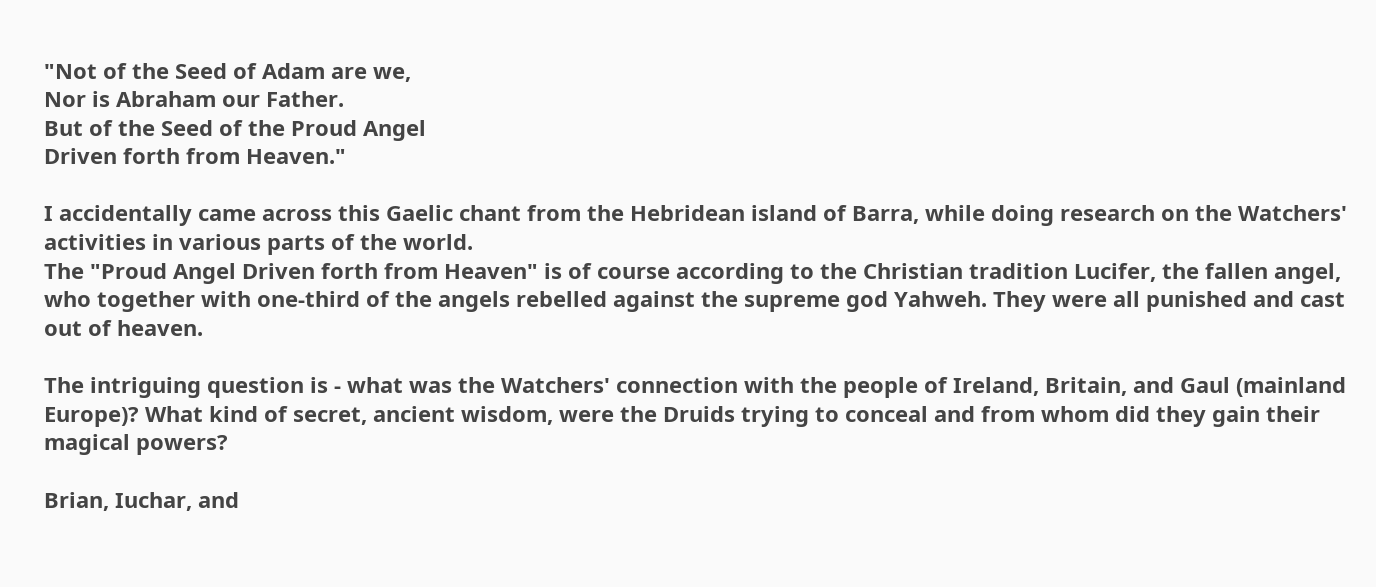"Not of the Seed of Adam are we,
Nor is Abraham our Father.
But of the Seed of the Proud Angel
Driven forth from Heaven."

I accidentally came across this Gaelic chant from the Hebridean island of Barra, while doing research on the Watchers' activities in various parts of the world.
The "Proud Angel Driven forth from Heaven" is of course according to the Christian tradition Lucifer, the fallen angel, who together with one-third of the angels rebelled against the supreme god Yahweh. They were all punished and cast out of heaven.

The intriguing question is - what was the Watchers' connection with the people of Ireland, Britain, and Gaul (mainland Europe)? What kind of secret, ancient wisdom, were the Druids trying to conceal and from whom did they gain their magical powers?

Brian, Iuchar, and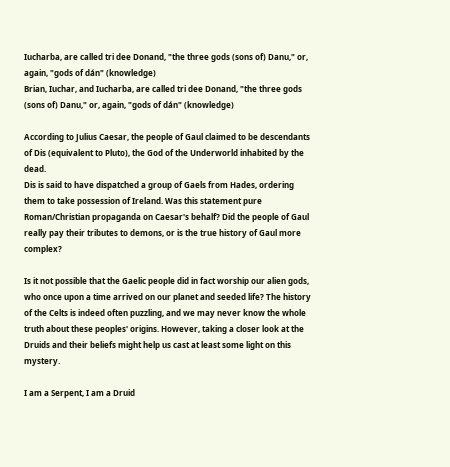Iucharba, are called tri dee Donand, "the three gods (sons of) Danu," or, again, "gods of dán" (knowledge)
Brian, Iuchar, and Iucharba, are called tri dee Donand, "the three gods (sons of) Danu," or, again, "gods of dán" (knowledge)

According to Julius Caesar, the people of Gaul claimed to be descendants of Dis (equivalent to Pluto), the God of the Underworld inhabited by the dead.
Dis is said to have dispatched a group of Gaels from Hades, ordering them to take possession of Ireland. Was this statement pure Roman/Christian propaganda on Caesar's behalf? Did the people of Gaul really pay their tributes to demons, or is the true history of Gaul more complex?

Is it not possible that the Gaelic people did in fact worship our alien gods, who once upon a time arrived on our planet and seeded life? The history of the Celts is indeed often puzzling, and we may never know the whole truth about these peoples' origins. However, taking a closer look at the Druids and their beliefs might help us cast at least some light on this mystery.

I am a Serpent, I am a Druid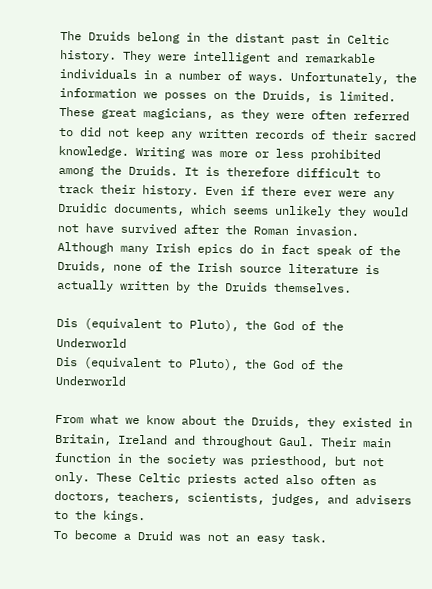The Druids belong in the distant past in Celtic history. They were intelligent and remarkable individuals in a number of ways. Unfortunately, the information we posses on the Druids, is limited. These great magicians, as they were often referred to did not keep any written records of their sacred knowledge. Writing was more or less prohibited among the Druids. It is therefore difficult to track their history. Even if there ever were any Druidic documents, which seems unlikely they would not have survived after the Roman invasion. Although many Irish epics do in fact speak of the Druids, none of the Irish source literature is actually written by the Druids themselves.

Dis (equivalent to Pluto), the God of the Underworld
Dis (equivalent to Pluto), the God of the Underworld

From what we know about the Druids, they existed in Britain, Ireland and throughout Gaul. Their main function in the society was priesthood, but not only. These Celtic priests acted also often as doctors, teachers, scientists, judges, and advisers to the kings.
To become a Druid was not an easy task.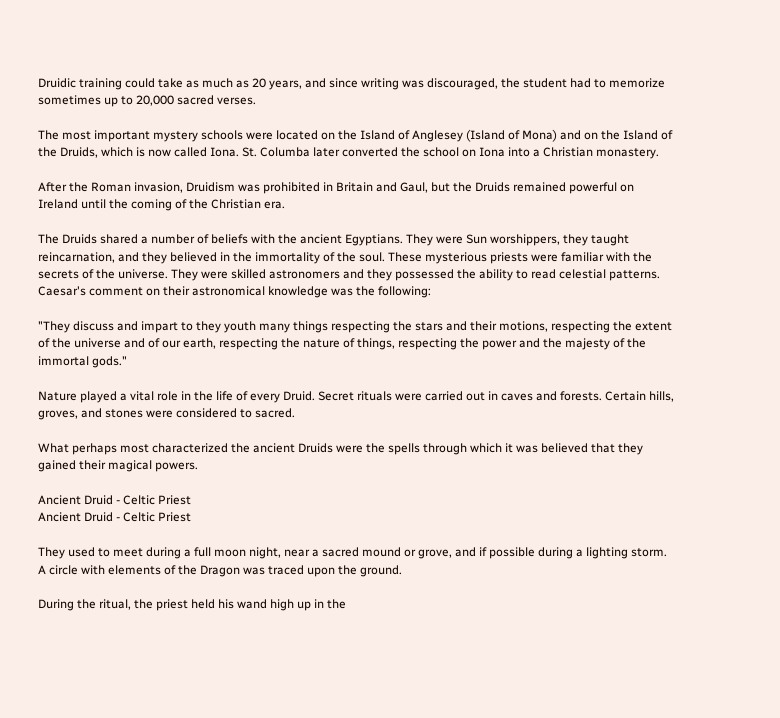Druidic training could take as much as 20 years, and since writing was discouraged, the student had to memorize sometimes up to 20,000 sacred verses.

The most important mystery schools were located on the Island of Anglesey (Island of Mona) and on the Island of the Druids, which is now called Iona. St. Columba later converted the school on Iona into a Christian monastery.

After the Roman invasion, Druidism was prohibited in Britain and Gaul, but the Druids remained powerful on Ireland until the coming of the Christian era.

The Druids shared a number of beliefs with the ancient Egyptians. They were Sun worshippers, they taught reincarnation, and they believed in the immortality of the soul. These mysterious priests were familiar with the secrets of the universe. They were skilled astronomers and they possessed the ability to read celestial patterns.
Caesar's comment on their astronomical knowledge was the following:

"They discuss and impart to they youth many things respecting the stars and their motions, respecting the extent of the universe and of our earth, respecting the nature of things, respecting the power and the majesty of the immortal gods."

Nature played a vital role in the life of every Druid. Secret rituals were carried out in caves and forests. Certain hills, groves, and stones were considered to sacred.

What perhaps most characterized the ancient Druids were the spells through which it was believed that they gained their magical powers.

Ancient Druid - Celtic Priest
Ancient Druid - Celtic Priest

They used to meet during a full moon night, near a sacred mound or grove, and if possible during a lighting storm. A circle with elements of the Dragon was traced upon the ground.

During the ritual, the priest held his wand high up in the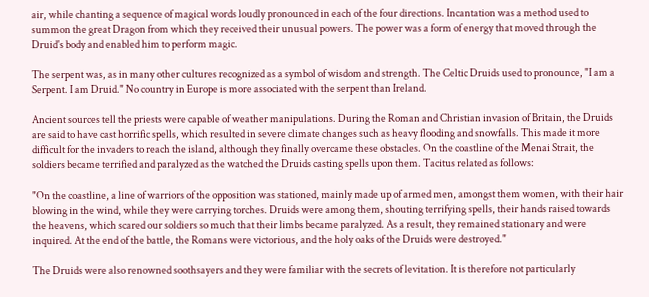air, while chanting a sequence of magical words loudly pronounced in each of the four directions. Incantation was a method used to summon the great Dragon from which they received their unusual powers. The power was a form of energy that moved through the Druid's body and enabled him to perform magic.

The serpent was, as in many other cultures recognized as a symbol of wisdom and strength. The Celtic Druids used to pronounce, "I am a Serpent. I am Druid." No country in Europe is more associated with the serpent than Ireland.

Ancient sources tell the priests were capable of weather manipulations. During the Roman and Christian invasion of Britain, the Druids are said to have cast horrific spells, which resulted in severe climate changes such as heavy flooding and snowfalls. This made it more difficult for the invaders to reach the island, although they finally overcame these obstacles. On the coastline of the Menai Strait, the soldiers became terrified and paralyzed as the watched the Druids casting spells upon them. Tacitus related as follows:

"On the coastline, a line of warriors of the opposition was stationed, mainly made up of armed men, amongst them women, with their hair blowing in the wind, while they were carrying torches. Druids were among them, shouting terrifying spells, their hands raised towards the heavens, which scared our soldiers so much that their limbs became paralyzed. As a result, they remained stationary and were inquired. At the end of the battle, the Romans were victorious, and the holy oaks of the Druids were destroyed."

The Druids were also renowned soothsayers and they were familiar with the secrets of levitation. It is therefore not particularly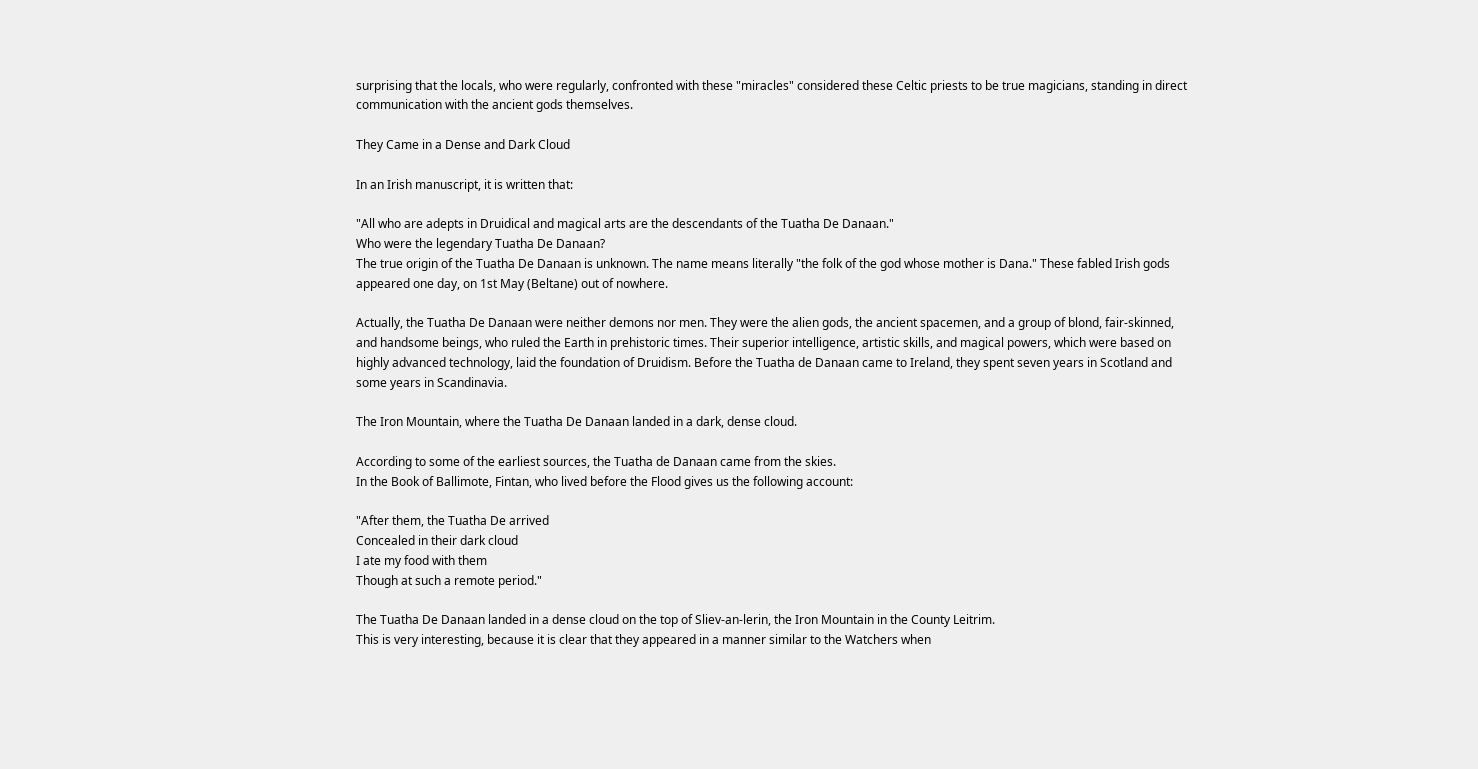surprising that the locals, who were regularly, confronted with these "miracles" considered these Celtic priests to be true magicians, standing in direct communication with the ancient gods themselves.

They Came in a Dense and Dark Cloud

In an Irish manuscript, it is written that:

"All who are adepts in Druidical and magical arts are the descendants of the Tuatha De Danaan."
Who were the legendary Tuatha De Danaan?
The true origin of the Tuatha De Danaan is unknown. The name means literally "the folk of the god whose mother is Dana." These fabled Irish gods appeared one day, on 1st May (Beltane) out of nowhere.

Actually, the Tuatha De Danaan were neither demons nor men. They were the alien gods, the ancient spacemen, and a group of blond, fair-skinned, and handsome beings, who ruled the Earth in prehistoric times. Their superior intelligence, artistic skills, and magical powers, which were based on highly advanced technology, laid the foundation of Druidism. Before the Tuatha de Danaan came to Ireland, they spent seven years in Scotland and some years in Scandinavia.

The Iron Mountain, where the Tuatha De Danaan landed in a dark, dense cloud.

According to some of the earliest sources, the Tuatha de Danaan came from the skies.
In the Book of Ballimote, Fintan, who lived before the Flood gives us the following account:

"After them, the Tuatha De arrived
Concealed in their dark cloud
I ate my food with them
Though at such a remote period."

The Tuatha De Danaan landed in a dense cloud on the top of Sliev-an-lerin, the Iron Mountain in the County Leitrim.
This is very interesting, because it is clear that they appeared in a manner similar to the Watchers when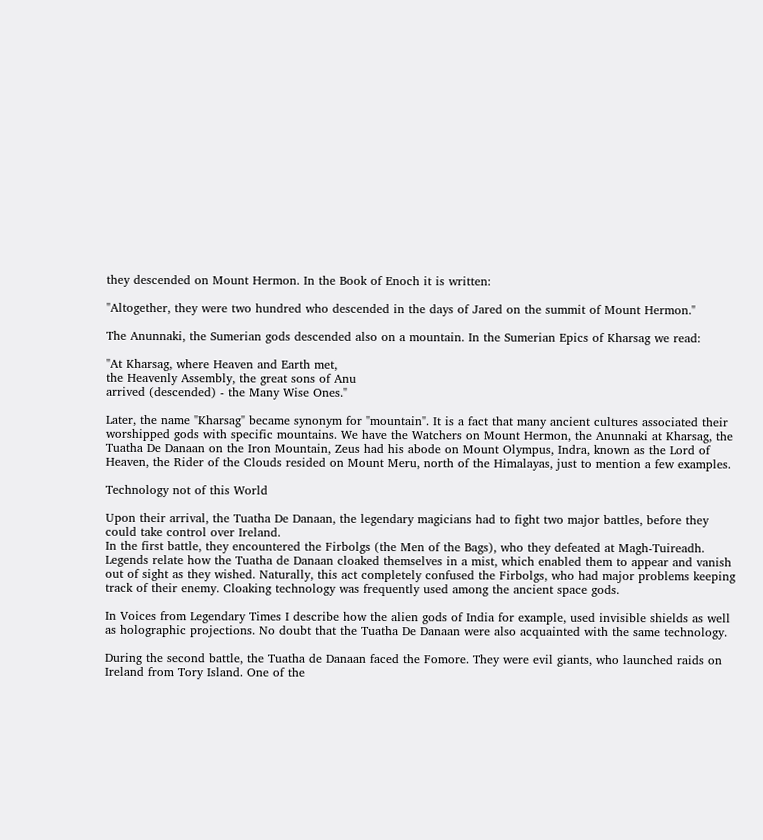they descended on Mount Hermon. In the Book of Enoch it is written:

"Altogether, they were two hundred who descended in the days of Jared on the summit of Mount Hermon."

The Anunnaki, the Sumerian gods descended also on a mountain. In the Sumerian Epics of Kharsag we read:

"At Kharsag, where Heaven and Earth met,
the Heavenly Assembly, the great sons of Anu
arrived (descended) - the Many Wise Ones."

Later, the name "Kharsag" became synonym for "mountain". It is a fact that many ancient cultures associated their worshipped gods with specific mountains. We have the Watchers on Mount Hermon, the Anunnaki at Kharsag, the Tuatha De Danaan on the Iron Mountain, Zeus had his abode on Mount Olympus, Indra, known as the Lord of Heaven, the Rider of the Clouds resided on Mount Meru, north of the Himalayas, just to mention a few examples.

Technology not of this World

Upon their arrival, the Tuatha De Danaan, the legendary magicians had to fight two major battles, before they could take control over Ireland.
In the first battle, they encountered the Firbolgs (the Men of the Bags), who they defeated at Magh-Tuireadh. Legends relate how the Tuatha de Danaan cloaked themselves in a mist, which enabled them to appear and vanish out of sight as they wished. Naturally, this act completely confused the Firbolgs, who had major problems keeping track of their enemy. Cloaking technology was frequently used among the ancient space gods.

In Voices from Legendary Times I describe how the alien gods of India for example, used invisible shields as well as holographic projections. No doubt that the Tuatha De Danaan were also acquainted with the same technology.

During the second battle, the Tuatha de Danaan faced the Fomore. They were evil giants, who launched raids on Ireland from Tory Island. One of the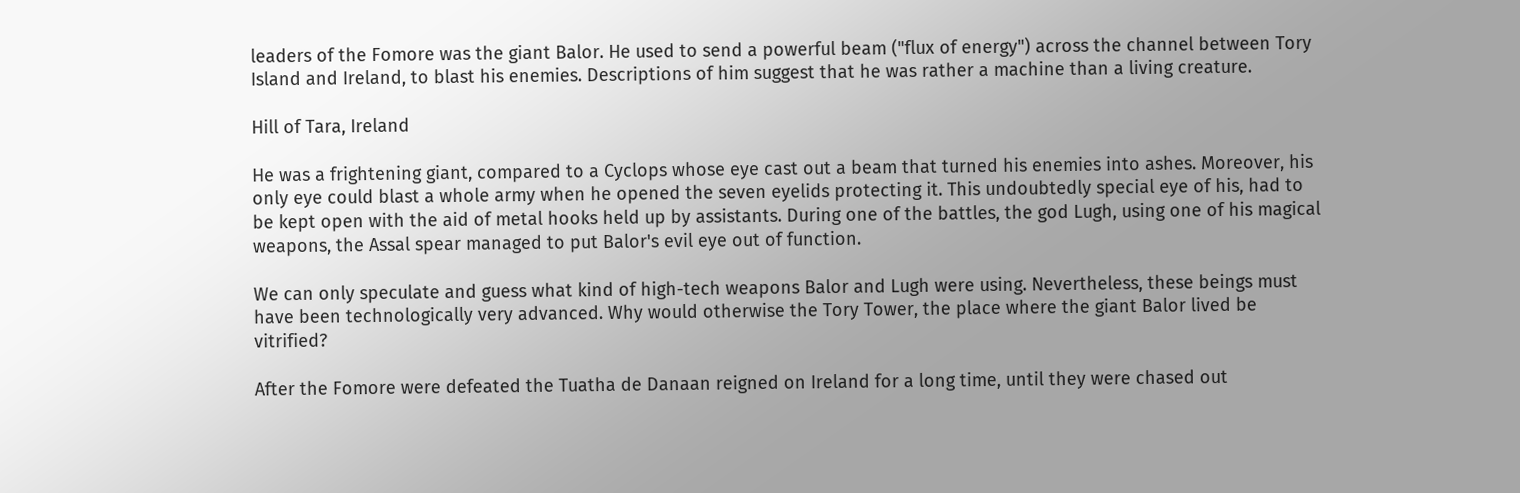leaders of the Fomore was the giant Balor. He used to send a powerful beam ("flux of energy") across the channel between Tory Island and Ireland, to blast his enemies. Descriptions of him suggest that he was rather a machine than a living creature.

Hill of Tara, Ireland

He was a frightening giant, compared to a Cyclops whose eye cast out a beam that turned his enemies into ashes. Moreover, his only eye could blast a whole army when he opened the seven eyelids protecting it. This undoubtedly special eye of his, had to be kept open with the aid of metal hooks held up by assistants. During one of the battles, the god Lugh, using one of his magical weapons, the Assal spear managed to put Balor's evil eye out of function.

We can only speculate and guess what kind of high-tech weapons Balor and Lugh were using. Nevertheless, these beings must have been technologically very advanced. Why would otherwise the Tory Tower, the place where the giant Balor lived be vitrified?

After the Fomore were defeated the Tuatha de Danaan reigned on Ireland for a long time, until they were chased out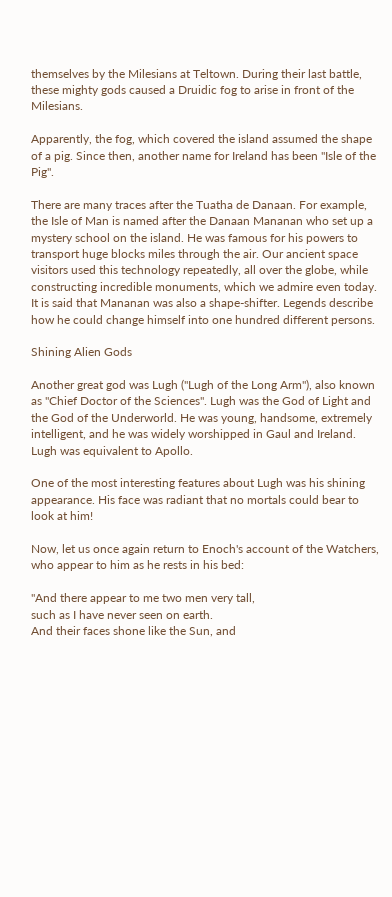themselves by the Milesians at Teltown. During their last battle, these mighty gods caused a Druidic fog to arise in front of the Milesians.

Apparently, the fog, which covered the island assumed the shape of a pig. Since then, another name for Ireland has been "Isle of the Pig".

There are many traces after the Tuatha de Danaan. For example, the Isle of Man is named after the Danaan Mananan who set up a mystery school on the island. He was famous for his powers to transport huge blocks miles through the air. Our ancient space visitors used this technology repeatedly, all over the globe, while constructing incredible monuments, which we admire even today.
It is said that Mananan was also a shape-shifter. Legends describe how he could change himself into one hundred different persons.

Shining Alien Gods

Another great god was Lugh ("Lugh of the Long Arm"), also known as "Chief Doctor of the Sciences". Lugh was the God of Light and the God of the Underworld. He was young, handsome, extremely intelligent, and he was widely worshipped in Gaul and Ireland. Lugh was equivalent to Apollo.

One of the most interesting features about Lugh was his shining appearance. His face was radiant that no mortals could bear to look at him!

Now, let us once again return to Enoch's account of the Watchers, who appear to him as he rests in his bed:

"And there appear to me two men very tall,
such as I have never seen on earth.
And their faces shone like the Sun, and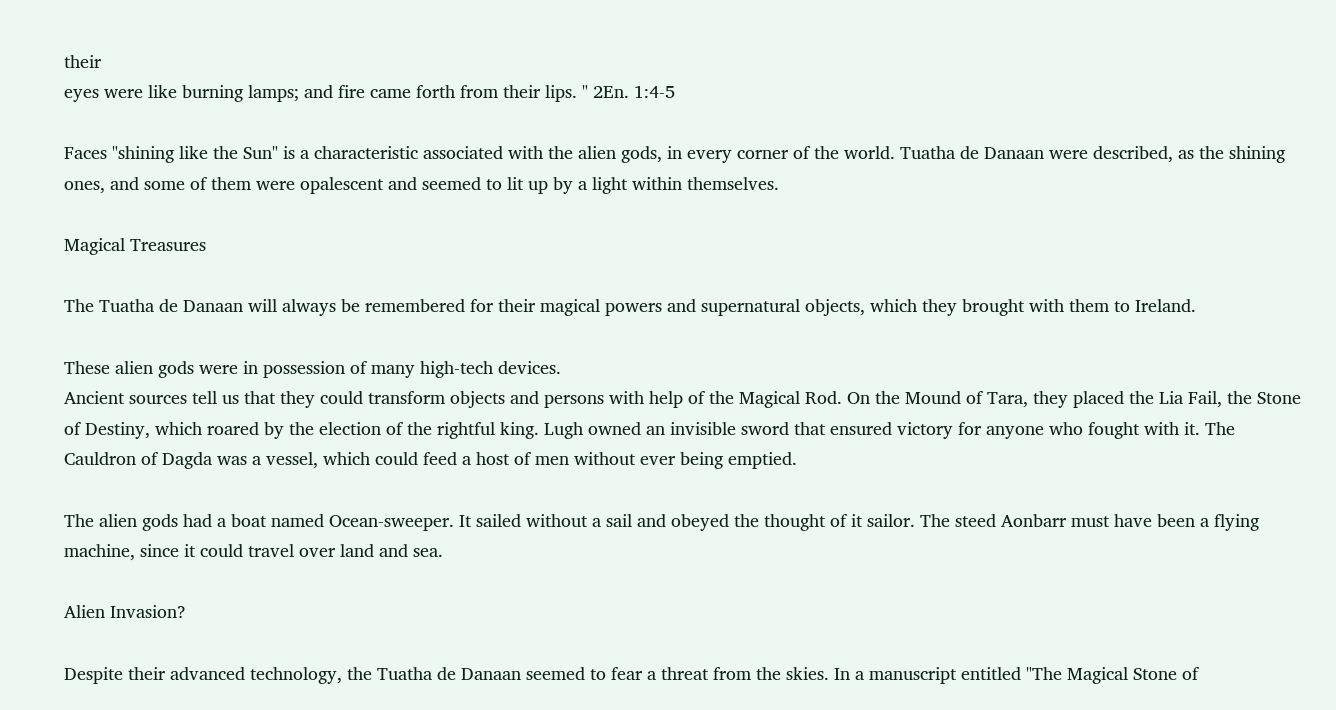their
eyes were like burning lamps; and fire came forth from their lips. " 2En. 1:4-5

Faces "shining like the Sun" is a characteristic associated with the alien gods, in every corner of the world. Tuatha de Danaan were described, as the shining ones, and some of them were opalescent and seemed to lit up by a light within themselves.

Magical Treasures

The Tuatha de Danaan will always be remembered for their magical powers and supernatural objects, which they brought with them to Ireland.

These alien gods were in possession of many high-tech devices.
Ancient sources tell us that they could transform objects and persons with help of the Magical Rod. On the Mound of Tara, they placed the Lia Fail, the Stone of Destiny, which roared by the election of the rightful king. Lugh owned an invisible sword that ensured victory for anyone who fought with it. The Cauldron of Dagda was a vessel, which could feed a host of men without ever being emptied.

The alien gods had a boat named Ocean-sweeper. It sailed without a sail and obeyed the thought of it sailor. The steed Aonbarr must have been a flying machine, since it could travel over land and sea.

Alien Invasion?

Despite their advanced technology, the Tuatha de Danaan seemed to fear a threat from the skies. In a manuscript entitled "The Magical Stone of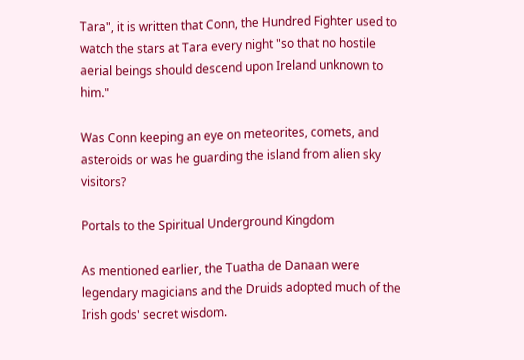Tara", it is written that Conn, the Hundred Fighter used to watch the stars at Tara every night "so that no hostile aerial beings should descend upon Ireland unknown to him."

Was Conn keeping an eye on meteorites, comets, and asteroids or was he guarding the island from alien sky visitors?

Portals to the Spiritual Underground Kingdom

As mentioned earlier, the Tuatha de Danaan were legendary magicians and the Druids adopted much of the Irish gods' secret wisdom.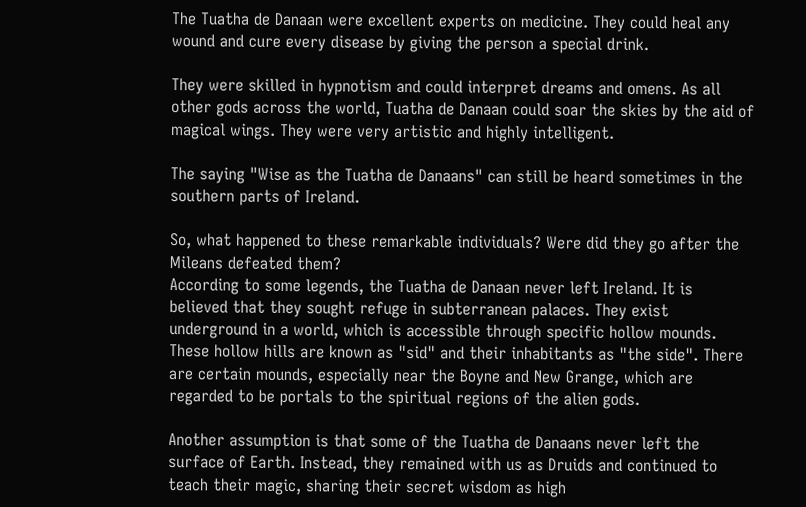The Tuatha de Danaan were excellent experts on medicine. They could heal any wound and cure every disease by giving the person a special drink.

They were skilled in hypnotism and could interpret dreams and omens. As all other gods across the world, Tuatha de Danaan could soar the skies by the aid of magical wings. They were very artistic and highly intelligent.

The saying "Wise as the Tuatha de Danaans" can still be heard sometimes in the southern parts of Ireland.

So, what happened to these remarkable individuals? Were did they go after the Mileans defeated them?
According to some legends, the Tuatha de Danaan never left Ireland. It is believed that they sought refuge in subterranean palaces. They exist underground in a world, which is accessible through specific hollow mounds. These hollow hills are known as "sid" and their inhabitants as "the side". There are certain mounds, especially near the Boyne and New Grange, which are regarded to be portals to the spiritual regions of the alien gods.

Another assumption is that some of the Tuatha de Danaans never left the surface of Earth. Instead, they remained with us as Druids and continued to teach their magic, sharing their secret wisdom as high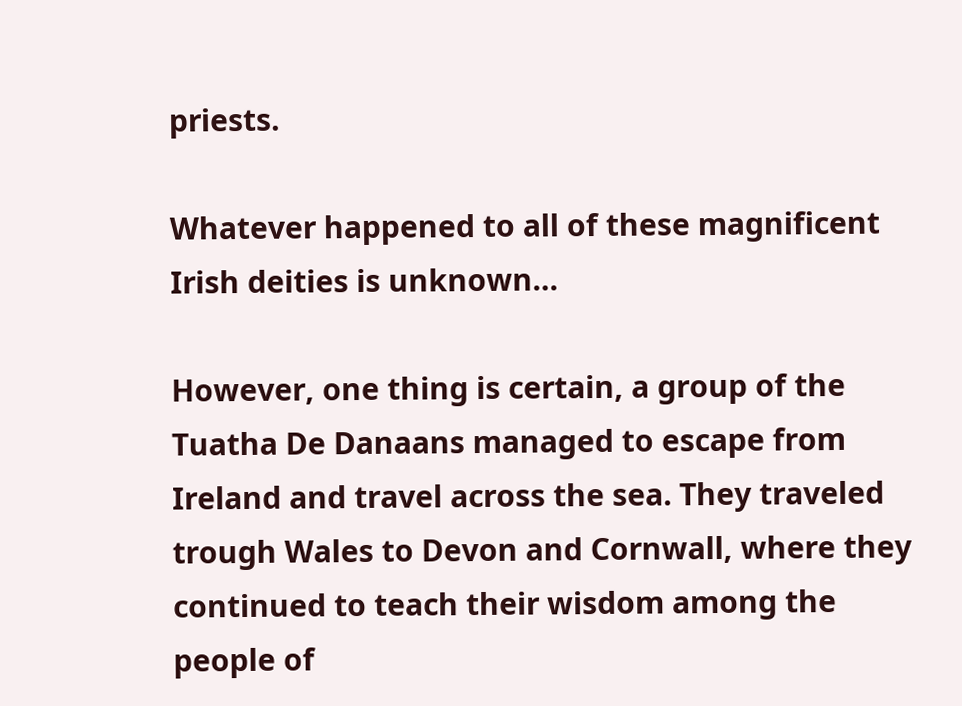priests.

Whatever happened to all of these magnificent Irish deities is unknown…

However, one thing is certain, a group of the Tuatha De Danaans managed to escape from Ireland and travel across the sea. They traveled trough Wales to Devon and Cornwall, where they continued to teach their wisdom among the people of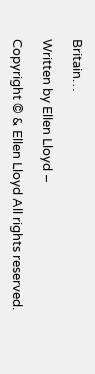Britain…

Written by Ellen Lloyd –

Copyright © & Ellen Lloyd All rights reserved.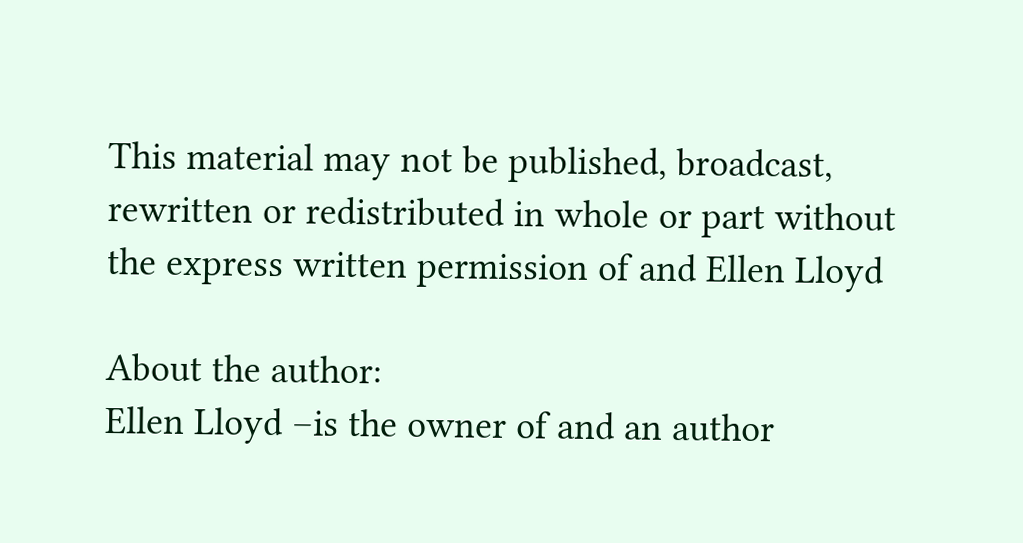This material may not be published, broadcast, rewritten or redistributed in whole or part without the express written permission of and Ellen Lloyd

About the author:
Ellen Lloyd –is the owner of and an author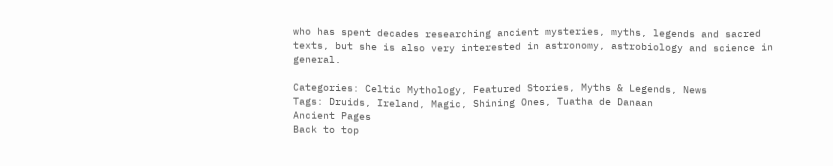who has spent decades researching ancient mysteries, myths, legends and sacred texts, but she is also very interested in astronomy, astrobiology and science in general.

Categories: Celtic Mythology, Featured Stories, Myths & Legends, News
Tags: Druids, Ireland, Magic, Shining Ones, Tuatha de Danaan
Ancient Pages
Back to top